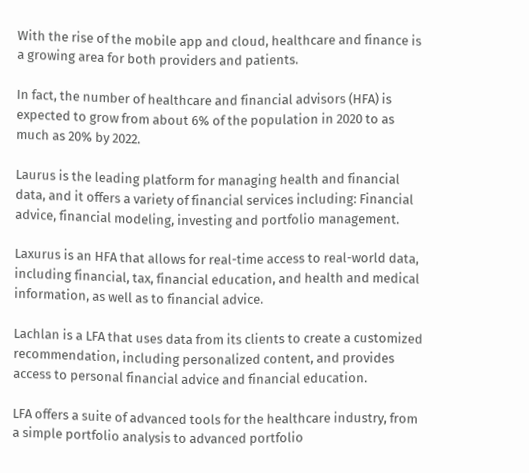With the rise of the mobile app and cloud, healthcare and finance is a growing area for both providers and patients.

In fact, the number of healthcare and financial advisors (HFA) is expected to grow from about 6% of the population in 2020 to as much as 20% by 2022.

Laurus is the leading platform for managing health and financial data, and it offers a variety of financial services including: Financial advice, financial modeling, investing and portfolio management.

Laxurus is an HFA that allows for real-time access to real-world data, including financial, tax, financial education, and health and medical information, as well as to financial advice.

Lachlan is a LFA that uses data from its clients to create a customized recommendation, including personalized content, and provides access to personal financial advice and financial education.

LFA offers a suite of advanced tools for the healthcare industry, from a simple portfolio analysis to advanced portfolio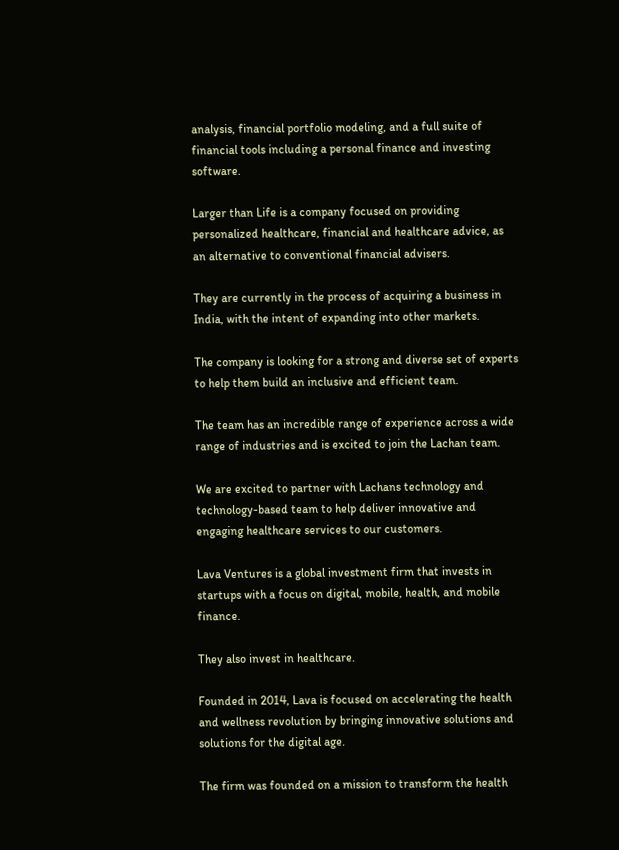analysis, financial portfolio modeling, and a full suite of financial tools including a personal finance and investing software.

Larger than Life is a company focused on providing personalized healthcare, financial and healthcare advice, as an alternative to conventional financial advisers.

They are currently in the process of acquiring a business in India, with the intent of expanding into other markets.

The company is looking for a strong and diverse set of experts to help them build an inclusive and efficient team.

The team has an incredible range of experience across a wide range of industries and is excited to join the Lachan team.

We are excited to partner with Lachans technology and technology-based team to help deliver innovative and engaging healthcare services to our customers.

Lava Ventures is a global investment firm that invests in startups with a focus on digital, mobile, health, and mobile finance.

They also invest in healthcare.

Founded in 2014, Lava is focused on accelerating the health and wellness revolution by bringing innovative solutions and solutions for the digital age.

The firm was founded on a mission to transform the health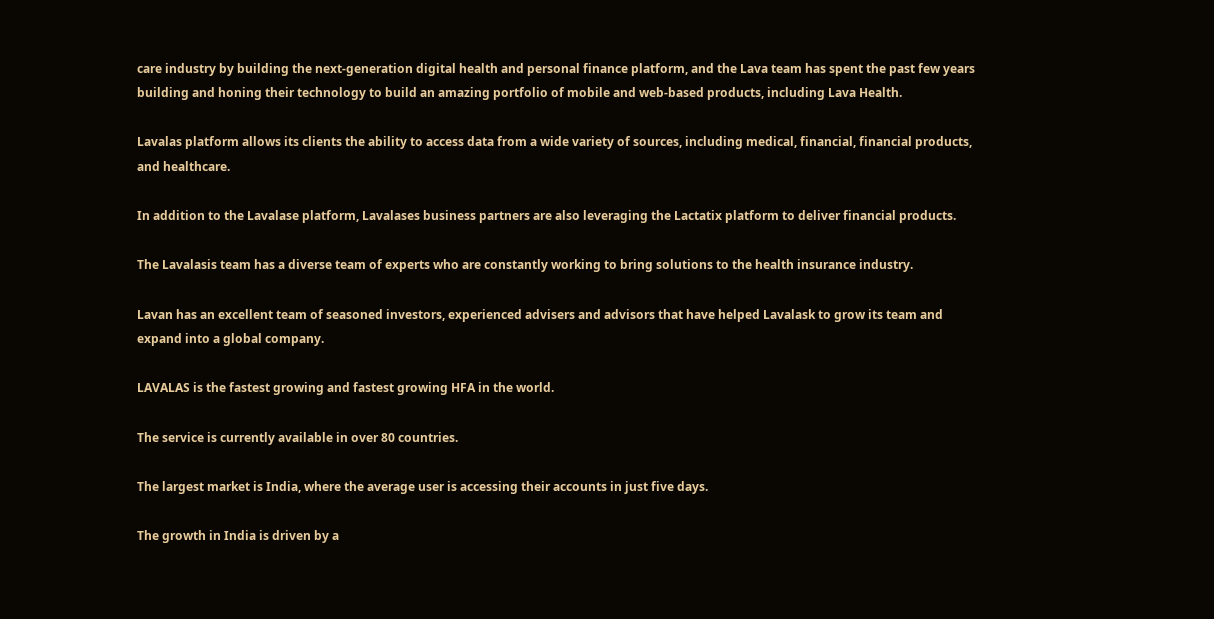care industry by building the next-generation digital health and personal finance platform, and the Lava team has spent the past few years building and honing their technology to build an amazing portfolio of mobile and web-based products, including Lava Health.

Lavalas platform allows its clients the ability to access data from a wide variety of sources, including medical, financial, financial products, and healthcare.

In addition to the Lavalase platform, Lavalases business partners are also leveraging the Lactatix platform to deliver financial products.

The Lavalasis team has a diverse team of experts who are constantly working to bring solutions to the health insurance industry.

Lavan has an excellent team of seasoned investors, experienced advisers and advisors that have helped Lavalask to grow its team and expand into a global company.

LAVALAS is the fastest growing and fastest growing HFA in the world.

The service is currently available in over 80 countries.

The largest market is India, where the average user is accessing their accounts in just five days.

The growth in India is driven by a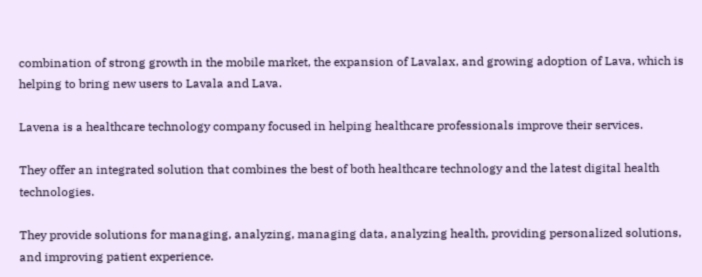combination of strong growth in the mobile market, the expansion of Lavalax, and growing adoption of Lava, which is helping to bring new users to Lavala and Lava.

Lavena is a healthcare technology company focused in helping healthcare professionals improve their services.

They offer an integrated solution that combines the best of both healthcare technology and the latest digital health technologies.

They provide solutions for managing, analyzing, managing data, analyzing health, providing personalized solutions, and improving patient experience.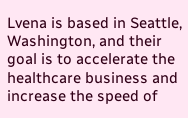Lvena is based in Seattle, Washington, and their goal is to accelerate the healthcare business and increase the speed of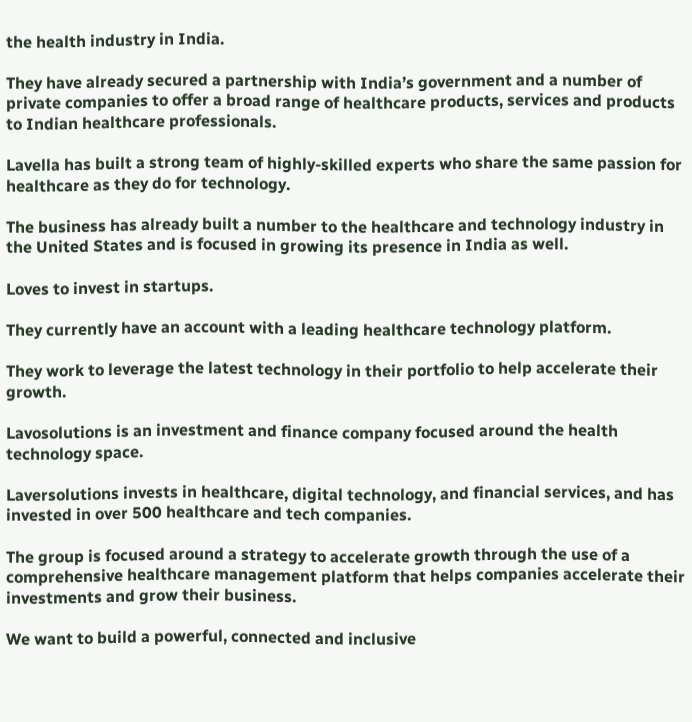the health industry in India.

They have already secured a partnership with India’s government and a number of private companies to offer a broad range of healthcare products, services and products to Indian healthcare professionals.

Lavella has built a strong team of highly-skilled experts who share the same passion for healthcare as they do for technology.

The business has already built a number to the healthcare and technology industry in the United States and is focused in growing its presence in India as well.

Loves to invest in startups.

They currently have an account with a leading healthcare technology platform.

They work to leverage the latest technology in their portfolio to help accelerate their growth.

Lavosolutions is an investment and finance company focused around the health technology space.

Laversolutions invests in healthcare, digital technology, and financial services, and has invested in over 500 healthcare and tech companies.

The group is focused around a strategy to accelerate growth through the use of a comprehensive healthcare management platform that helps companies accelerate their investments and grow their business.

We want to build a powerful, connected and inclusive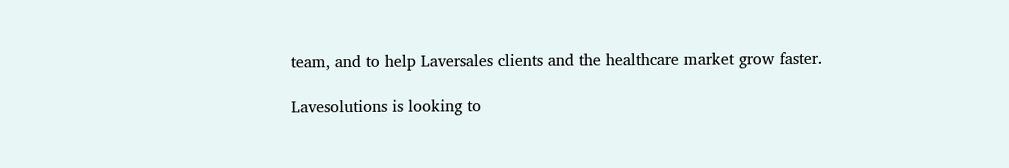team, and to help Laversales clients and the healthcare market grow faster.

Lavesolutions is looking to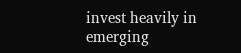invest heavily in emerging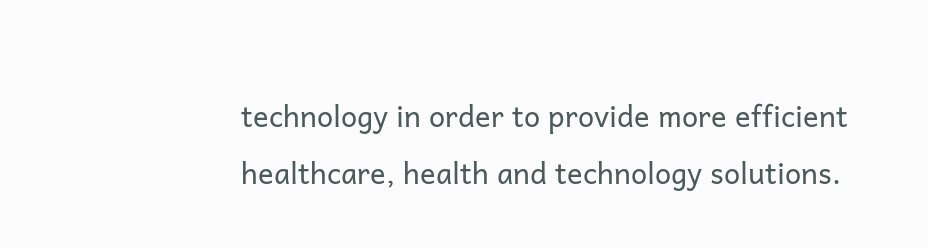technology in order to provide more efficient healthcare, health and technology solutions.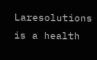Laresolutions is a health